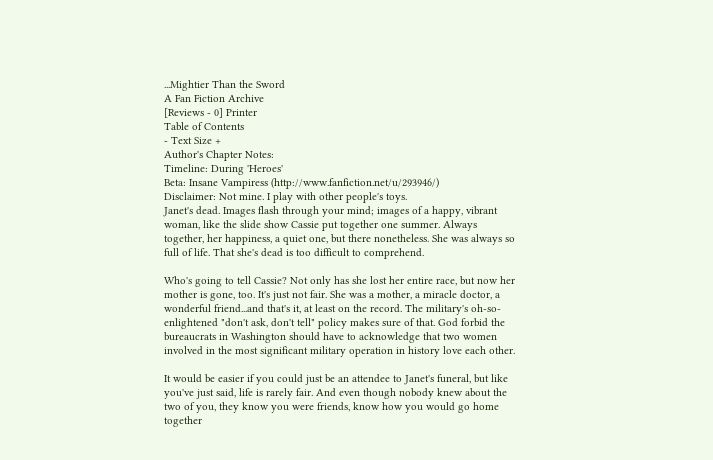...Mightier Than the Sword
A Fan Fiction Archive
[Reviews - 0] Printer
Table of Contents
- Text Size +
Author's Chapter Notes:
Timeline: During 'Heroes'
Beta: Insane Vampiress (http://www.fanfiction.net/u/293946/)
Disclaimer: Not mine. I play with other people's toys.
Janet's dead. Images flash through your mind; images of a happy, vibrant woman, like the slide show Cassie put together one summer. Always together, her happiness, a quiet one, but there nonetheless. She was always so full of life. That she's dead is too difficult to comprehend.

Who's going to tell Cassie? Not only has she lost her entire race, but now her mother is gone, too. It's just not fair. She was a mother, a miracle doctor, a wonderful friend...and that's it, at least on the record. The military's oh-so-enlightened "don't ask, don't tell" policy makes sure of that. God forbid the bureaucrats in Washington should have to acknowledge that two women involved in the most significant military operation in history love each other.

It would be easier if you could just be an attendee to Janet's funeral, but like you've just said, life is rarely fair. And even though nobody knew about the two of you, they know you were friends, know how you would go home together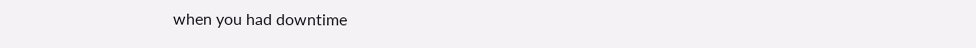when you had downtime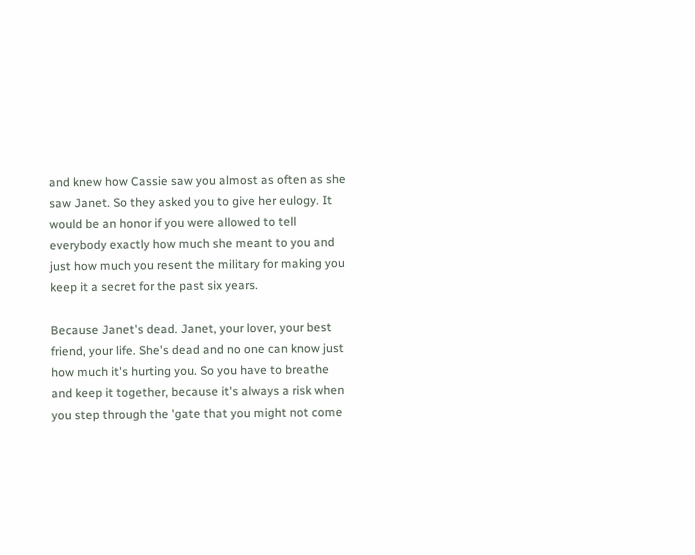and knew how Cassie saw you almost as often as she saw Janet. So they asked you to give her eulogy. It would be an honor if you were allowed to tell everybody exactly how much she meant to you and just how much you resent the military for making you keep it a secret for the past six years.

Because Janet's dead. Janet, your lover, your best friend, your life. She's dead and no one can know just how much it's hurting you. So you have to breathe and keep it together, because it's always a risk when you step through the 'gate that you might not come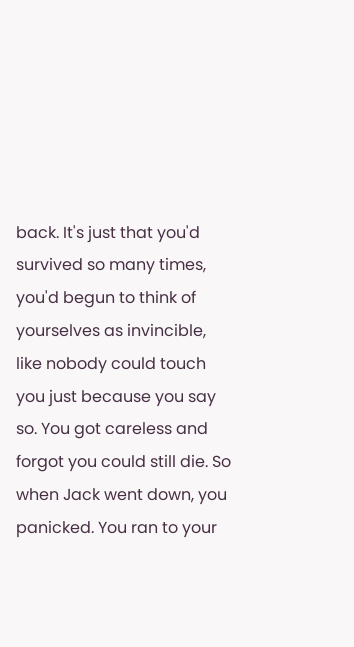back. It's just that you'd survived so many times, you'd begun to think of yourselves as invincible, like nobody could touch you just because you say so. You got careless and forgot you could still die. So when Jack went down, you panicked. You ran to your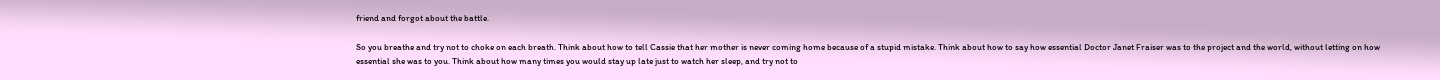friend and forgot about the battle.

So you breathe and try not to choke on each breath. Think about how to tell Cassie that her mother is never coming home because of a stupid mistake. Think about how to say how essential Doctor Janet Fraiser was to the project and the world, without letting on how essential she was to you. Think about how many times you would stay up late just to watch her sleep, and try not to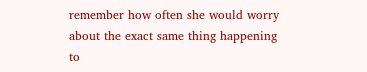remember how often she would worry about the exact same thing happening to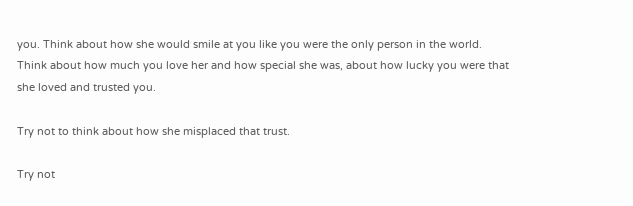you. Think about how she would smile at you like you were the only person in the world. Think about how much you love her and how special she was, about how lucky you were that she loved and trusted you.

Try not to think about how she misplaced that trust.

Try not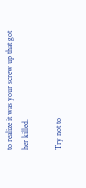to realize it was your screw up that got her killed.

Try not to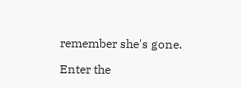remember she's gone.

Enter the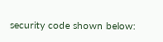security code shown below: